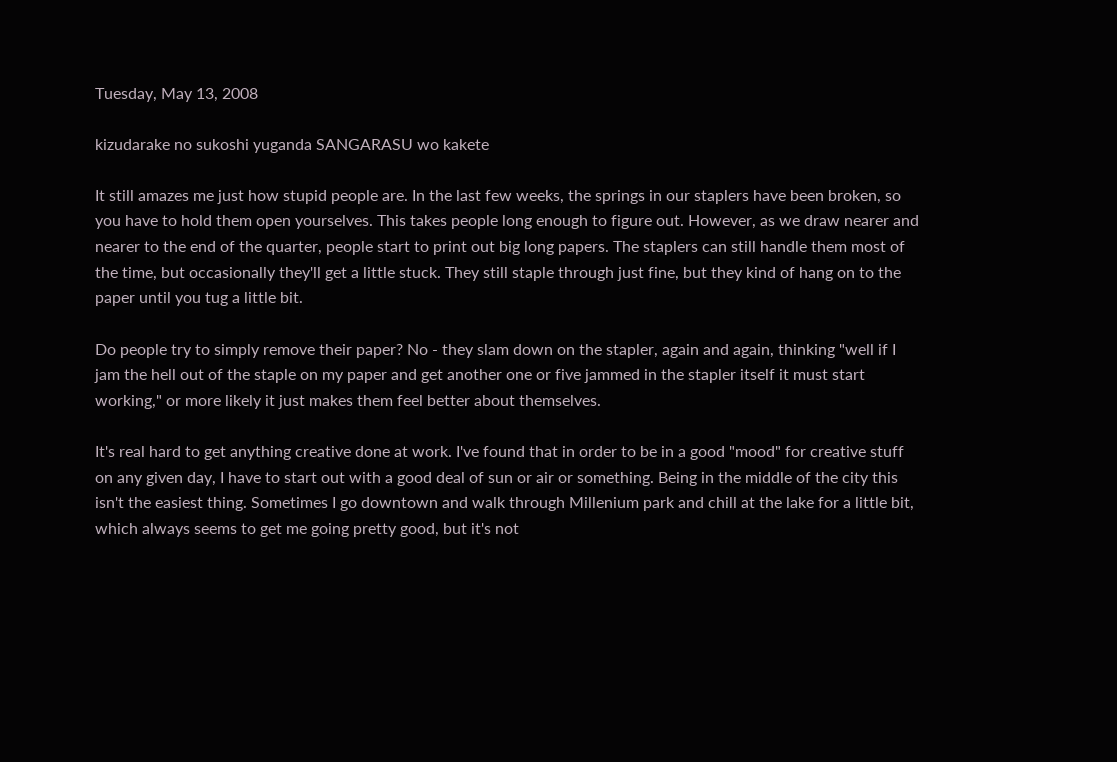Tuesday, May 13, 2008

kizudarake no sukoshi yuganda SANGARASU wo kakete

It still amazes me just how stupid people are. In the last few weeks, the springs in our staplers have been broken, so you have to hold them open yourselves. This takes people long enough to figure out. However, as we draw nearer and nearer to the end of the quarter, people start to print out big long papers. The staplers can still handle them most of the time, but occasionally they'll get a little stuck. They still staple through just fine, but they kind of hang on to the paper until you tug a little bit.

Do people try to simply remove their paper? No - they slam down on the stapler, again and again, thinking "well if I jam the hell out of the staple on my paper and get another one or five jammed in the stapler itself it must start working," or more likely it just makes them feel better about themselves.

It's real hard to get anything creative done at work. I've found that in order to be in a good "mood" for creative stuff on any given day, I have to start out with a good deal of sun or air or something. Being in the middle of the city this isn't the easiest thing. Sometimes I go downtown and walk through Millenium park and chill at the lake for a little bit, which always seems to get me going pretty good, but it's not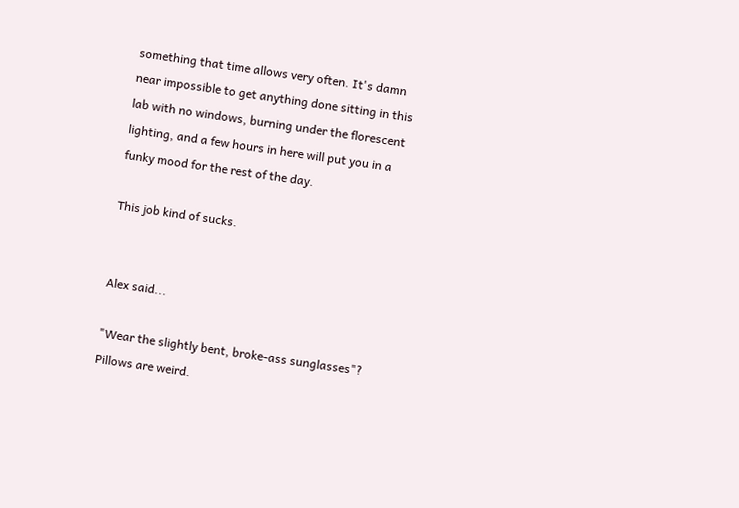something that time allows very often. It's damn near impossible to get anything done sitting in this lab with no windows, burning under the florescent lighting, and a few hours in here will put you in a funky mood for the rest of the day.

This job kind of sucks.


Alex said...

"Wear the slightly bent, broke-ass sunglasses"? Pillows are weird.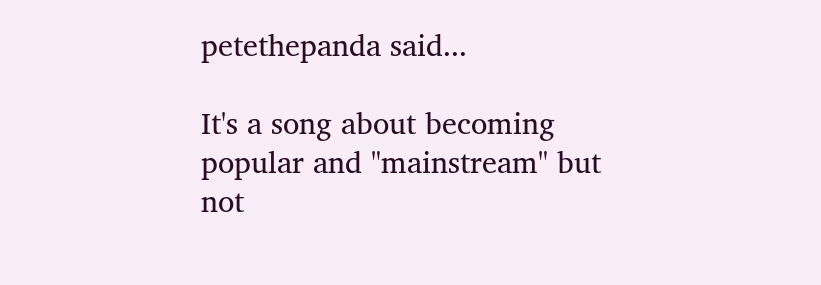petethepanda said...

It's a song about becoming popular and "mainstream" but not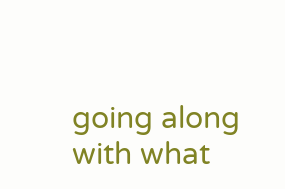going along with what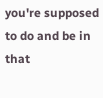you're supposed to do and be in that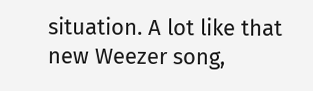situation. A lot like that new Weezer song,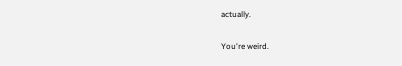actually.

You're weird.